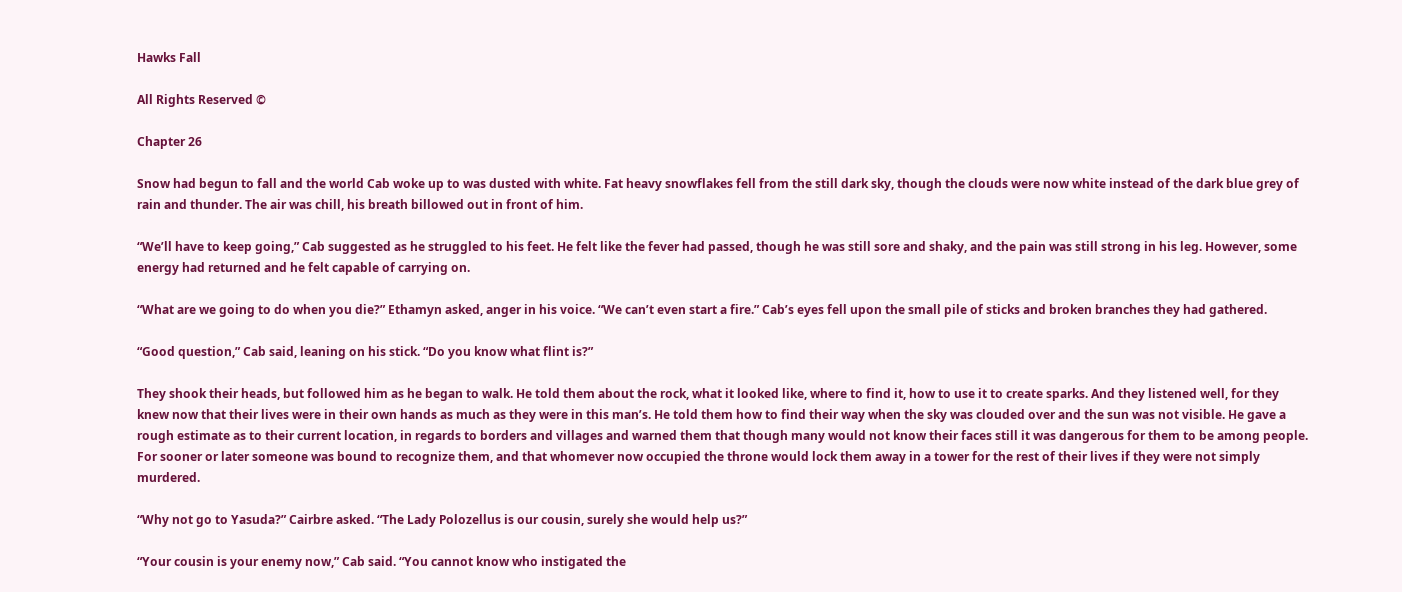Hawks Fall

All Rights Reserved ©

Chapter 26

Snow had begun to fall and the world Cab woke up to was dusted with white. Fat heavy snowflakes fell from the still dark sky, though the clouds were now white instead of the dark blue grey of rain and thunder. The air was chill, his breath billowed out in front of him.

“We’ll have to keep going,” Cab suggested as he struggled to his feet. He felt like the fever had passed, though he was still sore and shaky, and the pain was still strong in his leg. However, some energy had returned and he felt capable of carrying on.

“What are we going to do when you die?” Ethamyn asked, anger in his voice. “We can’t even start a fire.” Cab’s eyes fell upon the small pile of sticks and broken branches they had gathered.

“Good question,” Cab said, leaning on his stick. “Do you know what flint is?”

They shook their heads, but followed him as he began to walk. He told them about the rock, what it looked like, where to find it, how to use it to create sparks. And they listened well, for they knew now that their lives were in their own hands as much as they were in this man’s. He told them how to find their way when the sky was clouded over and the sun was not visible. He gave a rough estimate as to their current location, in regards to borders and villages and warned them that though many would not know their faces still it was dangerous for them to be among people. For sooner or later someone was bound to recognize them, and that whomever now occupied the throne would lock them away in a tower for the rest of their lives if they were not simply murdered.

“Why not go to Yasuda?” Cairbre asked. “The Lady Polozellus is our cousin, surely she would help us?”

“Your cousin is your enemy now,” Cab said. “You cannot know who instigated the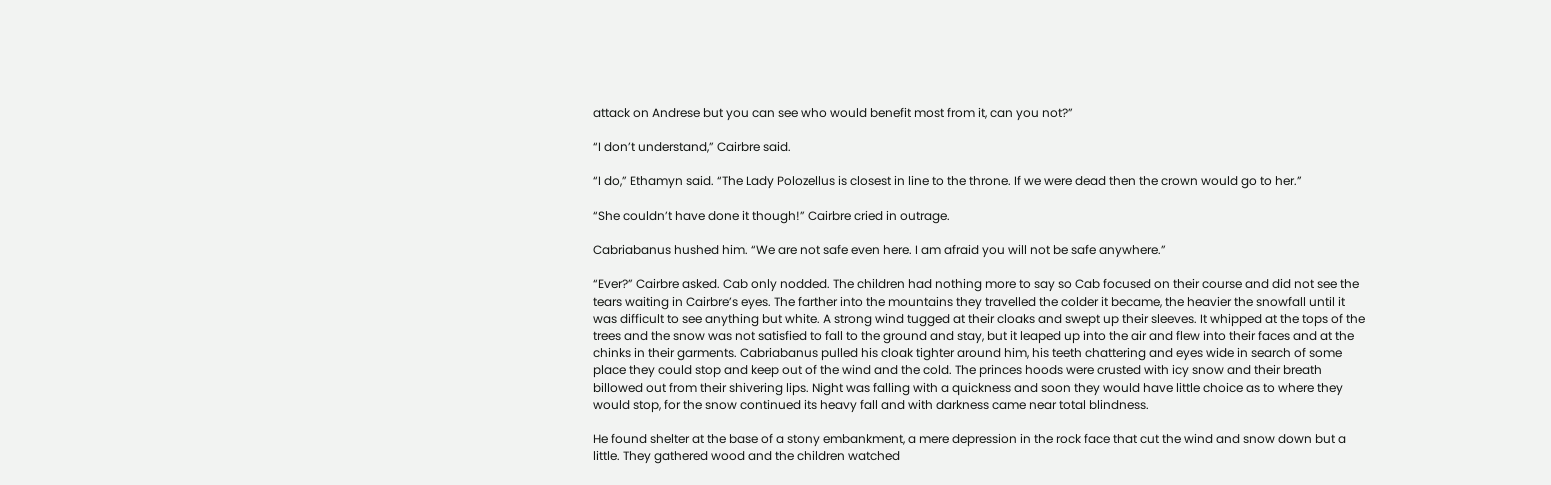attack on Andrese but you can see who would benefit most from it, can you not?”

“I don’t understand,” Cairbre said.

“I do,” Ethamyn said. “The Lady Polozellus is closest in line to the throne. If we were dead then the crown would go to her.”

“She couldn’t have done it though!” Cairbre cried in outrage.

Cabriabanus hushed him. “We are not safe even here. I am afraid you will not be safe anywhere.”

“Ever?” Cairbre asked. Cab only nodded. The children had nothing more to say so Cab focused on their course and did not see the tears waiting in Cairbre’s eyes. The farther into the mountains they travelled the colder it became, the heavier the snowfall until it was difficult to see anything but white. A strong wind tugged at their cloaks and swept up their sleeves. It whipped at the tops of the trees and the snow was not satisfied to fall to the ground and stay, but it leaped up into the air and flew into their faces and at the chinks in their garments. Cabriabanus pulled his cloak tighter around him, his teeth chattering and eyes wide in search of some place they could stop and keep out of the wind and the cold. The princes hoods were crusted with icy snow and their breath billowed out from their shivering lips. Night was falling with a quickness and soon they would have little choice as to where they would stop, for the snow continued its heavy fall and with darkness came near total blindness.

He found shelter at the base of a stony embankment, a mere depression in the rock face that cut the wind and snow down but a little. They gathered wood and the children watched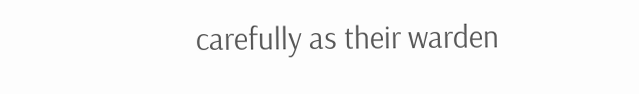carefully as their warden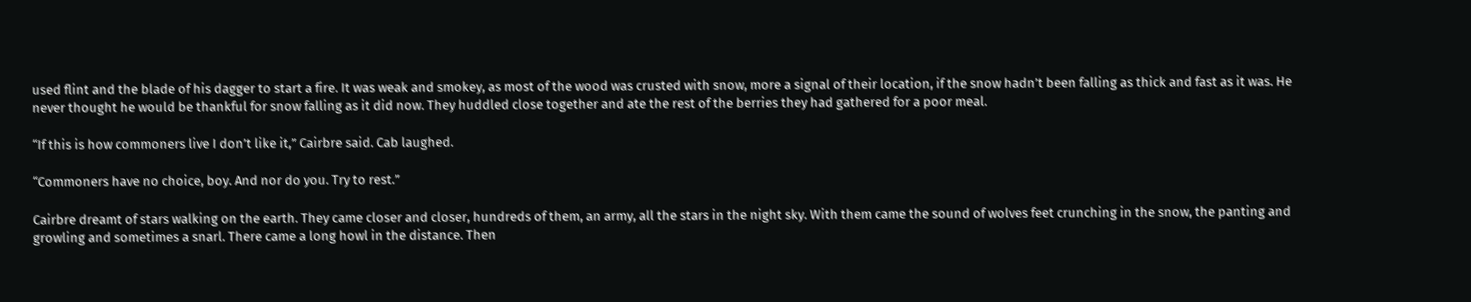used flint and the blade of his dagger to start a fire. It was weak and smokey, as most of the wood was crusted with snow, more a signal of their location, if the snow hadn’t been falling as thick and fast as it was. He never thought he would be thankful for snow falling as it did now. They huddled close together and ate the rest of the berries they had gathered for a poor meal.

“If this is how commoners live I don’t like it,” Cairbre said. Cab laughed.

“Commoners have no choice, boy. And nor do you. Try to rest.”

Cairbre dreamt of stars walking on the earth. They came closer and closer, hundreds of them, an army, all the stars in the night sky. With them came the sound of wolves feet crunching in the snow, the panting and growling and sometimes a snarl. There came a long howl in the distance. Then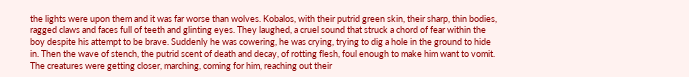the lights were upon them and it was far worse than wolves. Kobalos, with their putrid green skin, their sharp, thin bodies, ragged claws and faces full of teeth and glinting eyes. They laughed, a cruel sound that struck a chord of fear within the boy despite his attempt to be brave. Suddenly he was cowering, he was crying, trying to dig a hole in the ground to hide in. Then the wave of stench, the putrid scent of death and decay, of rotting flesh, foul enough to make him want to vomit. The creatures were getting closer, marching, coming for him, reaching out their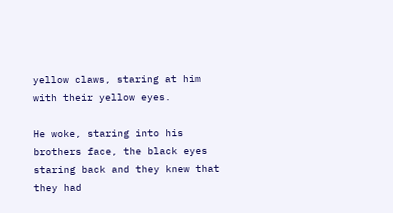yellow claws, staring at him with their yellow eyes.

He woke, staring into his brothers face, the black eyes staring back and they knew that they had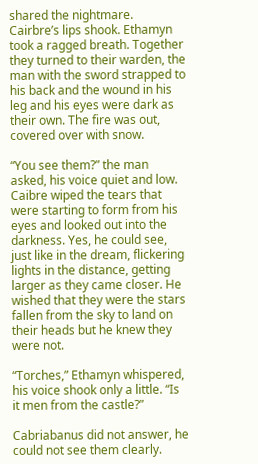shared the nightmare. Cairbre’s lips shook. Ethamyn took a ragged breath. Together they turned to their warden, the man with the sword strapped to his back and the wound in his leg and his eyes were dark as their own. The fire was out, covered over with snow.

“You see them?” the man asked, his voice quiet and low. Caibre wiped the tears that were starting to form from his eyes and looked out into the darkness. Yes, he could see, just like in the dream, flickering lights in the distance, getting larger as they came closer. He wished that they were the stars fallen from the sky to land on their heads but he knew they were not.

“Torches,” Ethamyn whispered, his voice shook only a little. “Is it men from the castle?”

Cabriabanus did not answer, he could not see them clearly.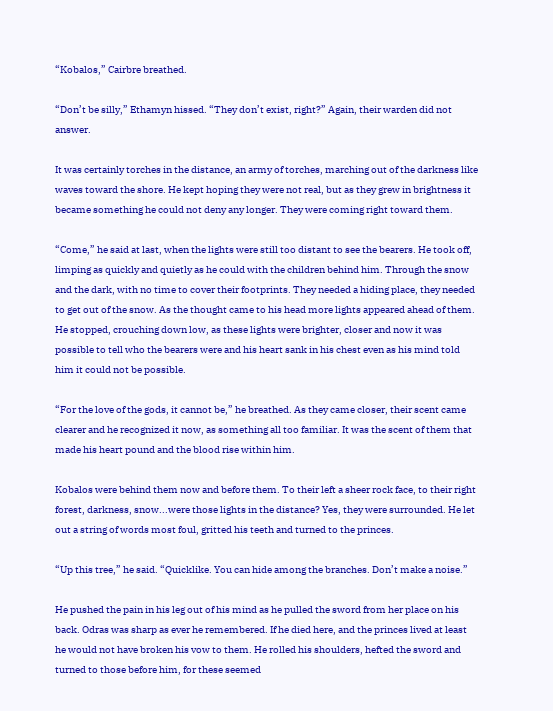“Kobalos,” Cairbre breathed.

“Don’t be silly,” Ethamyn hissed. “They don’t exist, right?” Again, their warden did not answer.

It was certainly torches in the distance, an army of torches, marching out of the darkness like waves toward the shore. He kept hoping they were not real, but as they grew in brightness it became something he could not deny any longer. They were coming right toward them.

“Come,” he said at last, when the lights were still too distant to see the bearers. He took off, limping as quickly and quietly as he could with the children behind him. Through the snow and the dark, with no time to cover their footprints. They needed a hiding place, they needed to get out of the snow. As the thought came to his head more lights appeared ahead of them. He stopped, crouching down low, as these lights were brighter, closer and now it was possible to tell who the bearers were and his heart sank in his chest even as his mind told him it could not be possible.

“For the love of the gods, it cannot be,” he breathed. As they came closer, their scent came clearer and he recognized it now, as something all too familiar. It was the scent of them that made his heart pound and the blood rise within him.

Kobalos were behind them now and before them. To their left a sheer rock face, to their right forest, darkness, snow...were those lights in the distance? Yes, they were surrounded. He let out a string of words most foul, gritted his teeth and turned to the princes.

“Up this tree,” he said. “Quicklike. You can hide among the branches. Don’t make a noise.”

He pushed the pain in his leg out of his mind as he pulled the sword from her place on his back. Odras was sharp as ever he remembered. If he died here, and the princes lived at least he would not have broken his vow to them. He rolled his shoulders, hefted the sword and turned to those before him, for these seemed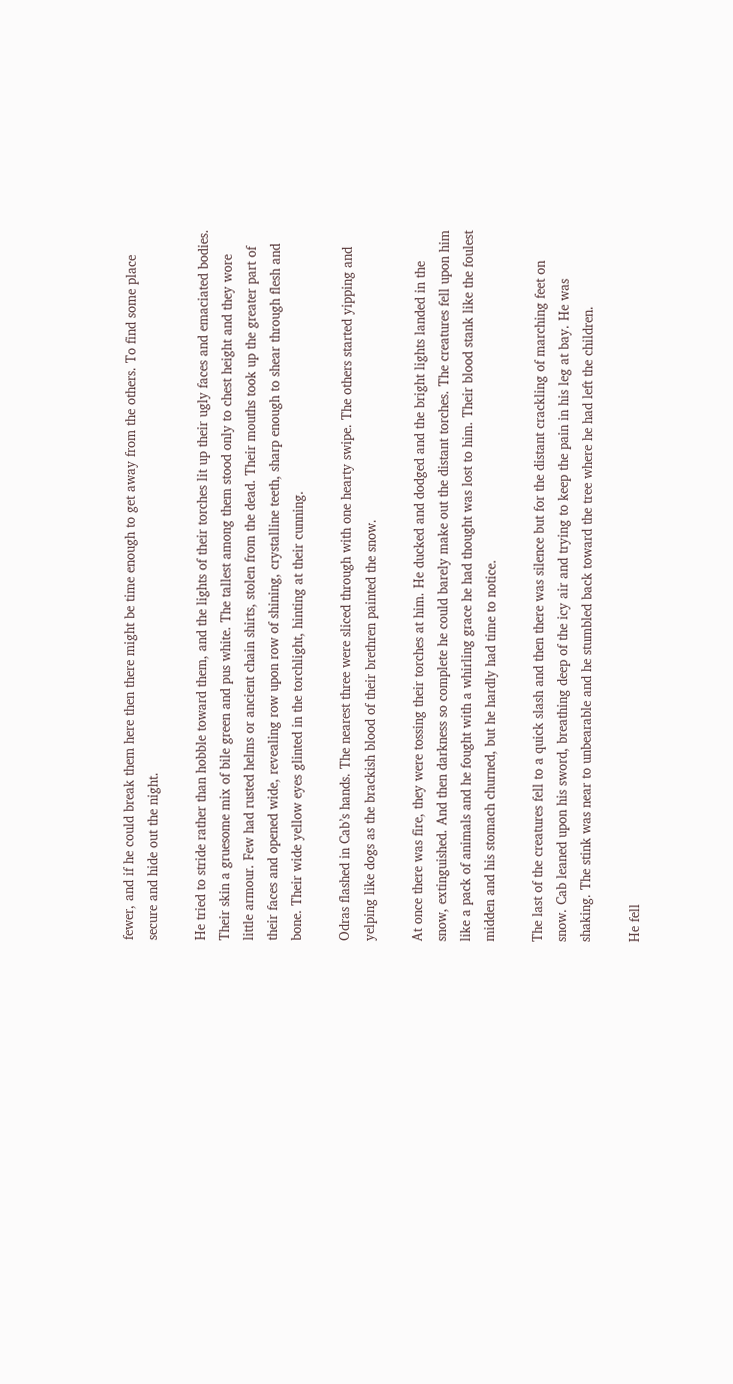fewer, and if he could break them here then there might be time enough to get away from the others. To find some place secure and hide out the night.

He tried to stride rather than hobble toward them, and the lights of their torches lit up their ugly faces and emaciated bodies. Their skin a gruesome mix of bile green and pus white. The tallest among them stood only to chest height and they wore little armour. Few had rusted helms or ancient chain shirts, stolen from the dead. Their mouths took up the greater part of their faces and opened wide, revealing row upon row of shining, crystalline teeth, sharp enough to shear through flesh and bone. Their wide yellow eyes glinted in the torchlight, hinting at their cunning.

Odras flashed in Cab’s hands. The nearest three were sliced through with one hearty swipe. The others started yipping and yelping like dogs as the brackish blood of their brethren painted the snow.

At once there was fire, they were tossing their torches at him. He ducked and dodged and the bright lights landed in the snow, extinguished. And then darkness so complete he could barely make out the distant torches. The creatures fell upon him like a pack of animals and he fought with a whirling grace he had thought was lost to him. Their blood stank like the foulest midden and his stomach churned, but he hardly had time to notice.

The last of the creatures fell to a quick slash and then there was silence but for the distant crackling of marching feet on snow. Cab leaned upon his sword, breathing deep of the icy air and trying to keep the pain in his leg at bay. He was shaking. The stink was near to unbearable and he stumbled back toward the tree where he had left the children.

He fell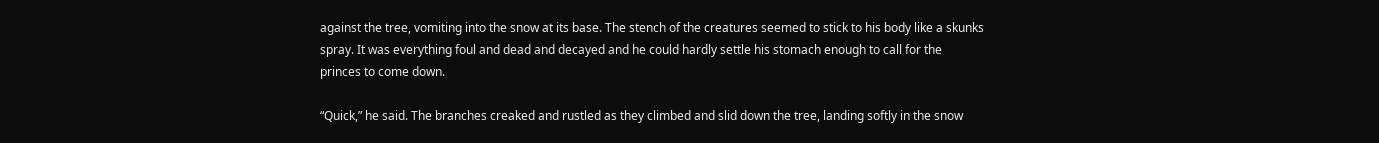against the tree, vomiting into the snow at its base. The stench of the creatures seemed to stick to his body like a skunks spray. It was everything foul and dead and decayed and he could hardly settle his stomach enough to call for the princes to come down.

“Quick,” he said. The branches creaked and rustled as they climbed and slid down the tree, landing softly in the snow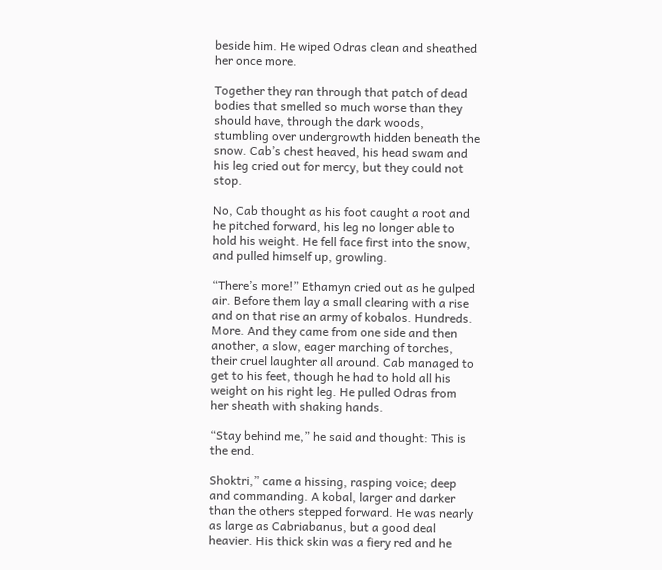beside him. He wiped Odras clean and sheathed her once more.

Together they ran through that patch of dead bodies that smelled so much worse than they should have, through the dark woods, stumbling over undergrowth hidden beneath the snow. Cab’s chest heaved, his head swam and his leg cried out for mercy, but they could not stop.

No, Cab thought as his foot caught a root and he pitched forward, his leg no longer able to hold his weight. He fell face first into the snow, and pulled himself up, growling.

“There’s more!” Ethamyn cried out as he gulped air. Before them lay a small clearing with a rise and on that rise an army of kobalos. Hundreds. More. And they came from one side and then another, a slow, eager marching of torches, their cruel laughter all around. Cab managed to get to his feet, though he had to hold all his weight on his right leg. He pulled Odras from her sheath with shaking hands.

“Stay behind me,” he said and thought: This is the end.

Shoktri,” came a hissing, rasping voice; deep and commanding. A kobal, larger and darker than the others stepped forward. He was nearly as large as Cabriabanus, but a good deal heavier. His thick skin was a fiery red and he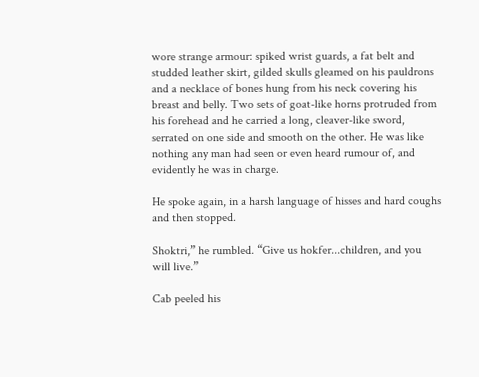wore strange armour: spiked wrist guards, a fat belt and studded leather skirt, gilded skulls gleamed on his pauldrons and a necklace of bones hung from his neck covering his breast and belly. Two sets of goat-like horns protruded from his forehead and he carried a long, cleaver-like sword, serrated on one side and smooth on the other. He was like nothing any man had seen or even heard rumour of, and evidently he was in charge.

He spoke again, in a harsh language of hisses and hard coughs and then stopped.

Shoktri,” he rumbled. “Give us hokfer...children, and you will live.”

Cab peeled his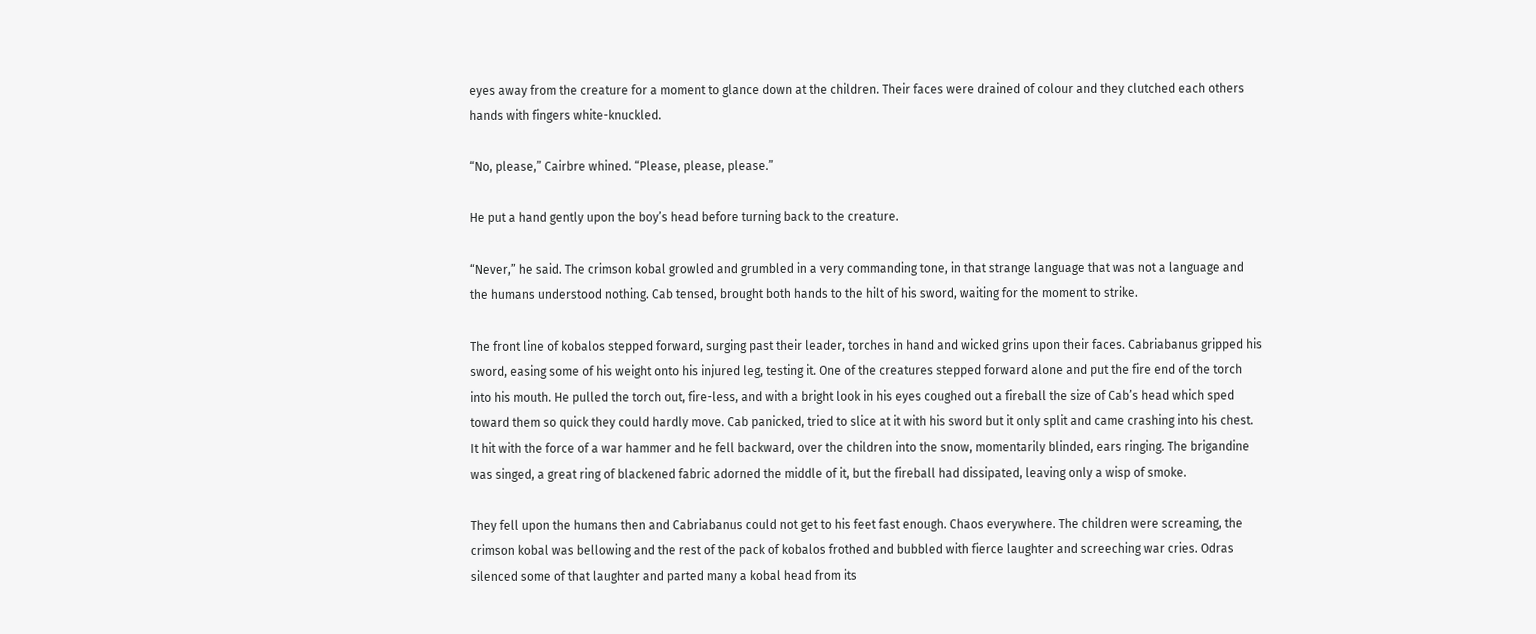eyes away from the creature for a moment to glance down at the children. Their faces were drained of colour and they clutched each others hands with fingers white-knuckled.

“No, please,” Cairbre whined. “Please, please, please.”

He put a hand gently upon the boy’s head before turning back to the creature.

“Never,” he said. The crimson kobal growled and grumbled in a very commanding tone, in that strange language that was not a language and the humans understood nothing. Cab tensed, brought both hands to the hilt of his sword, waiting for the moment to strike.

The front line of kobalos stepped forward, surging past their leader, torches in hand and wicked grins upon their faces. Cabriabanus gripped his sword, easing some of his weight onto his injured leg, testing it. One of the creatures stepped forward alone and put the fire end of the torch into his mouth. He pulled the torch out, fire-less, and with a bright look in his eyes coughed out a fireball the size of Cab’s head which sped toward them so quick they could hardly move. Cab panicked, tried to slice at it with his sword but it only split and came crashing into his chest. It hit with the force of a war hammer and he fell backward, over the children into the snow, momentarily blinded, ears ringing. The brigandine was singed, a great ring of blackened fabric adorned the middle of it, but the fireball had dissipated, leaving only a wisp of smoke.

They fell upon the humans then and Cabriabanus could not get to his feet fast enough. Chaos everywhere. The children were screaming, the crimson kobal was bellowing and the rest of the pack of kobalos frothed and bubbled with fierce laughter and screeching war cries. Odras silenced some of that laughter and parted many a kobal head from its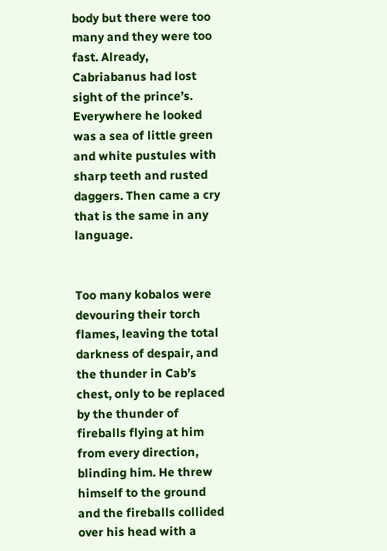body but there were too many and they were too fast. Already, Cabriabanus had lost sight of the prince’s. Everywhere he looked was a sea of little green and white pustules with sharp teeth and rusted daggers. Then came a cry that is the same in any language.


Too many kobalos were devouring their torch flames, leaving the total darkness of despair, and the thunder in Cab’s chest, only to be replaced by the thunder of fireballs flying at him from every direction, blinding him. He threw himself to the ground and the fireballs collided over his head with a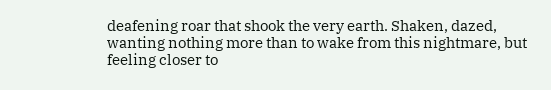deafening roar that shook the very earth. Shaken, dazed, wanting nothing more than to wake from this nightmare, but feeling closer to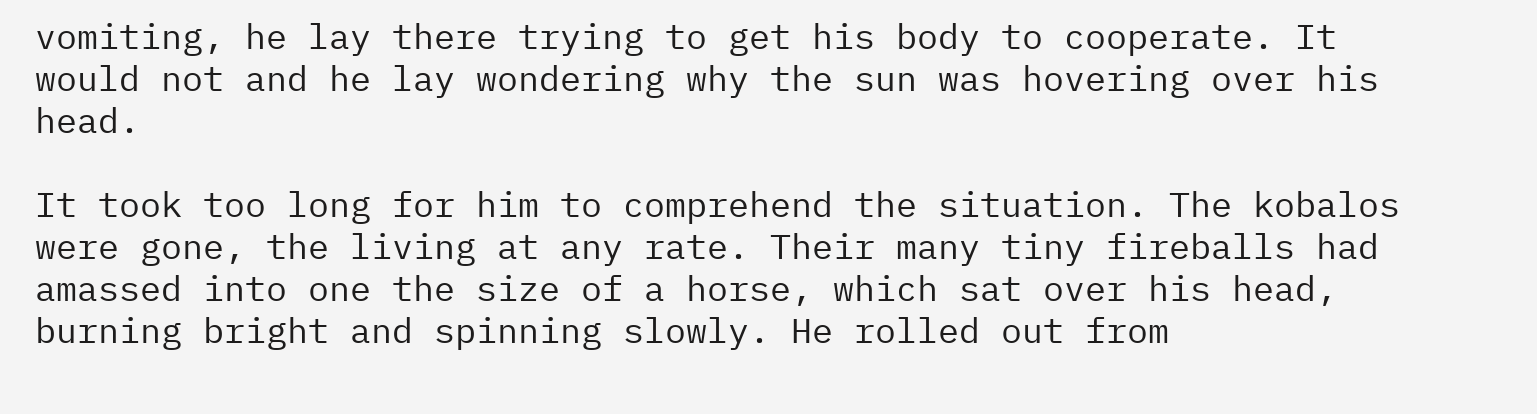vomiting, he lay there trying to get his body to cooperate. It would not and he lay wondering why the sun was hovering over his head.

It took too long for him to comprehend the situation. The kobalos were gone, the living at any rate. Their many tiny fireballs had amassed into one the size of a horse, which sat over his head, burning bright and spinning slowly. He rolled out from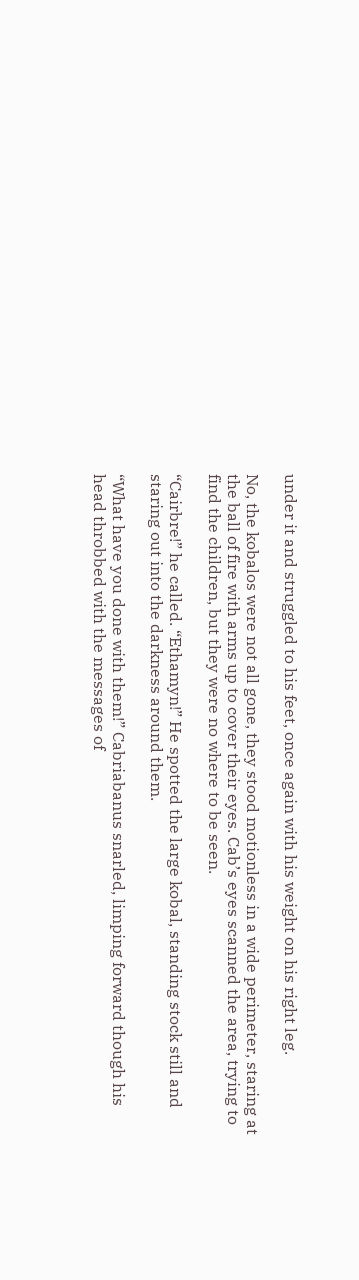under it and struggled to his feet, once again with his weight on his right leg.

No, the kobalos were not all gone, they stood motionless in a wide perimeter, staring at the ball of fire with arms up to cover their eyes. Cab’s eyes scanned the area, trying to find the children, but they were no where to be seen.

“Cairbre!” he called. “Ethamyn!” He spotted the large kobal, standing stock still and staring out into the darkness around them.

“What have you done with them!” Cabriabanus snarled, limping forward though his head throbbed with the messages of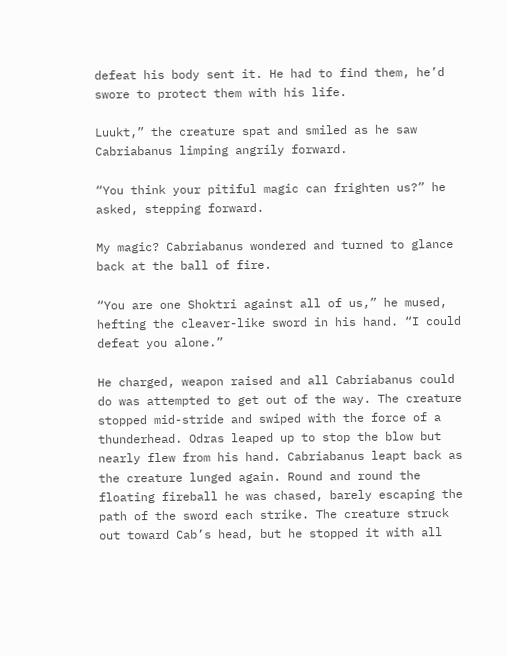defeat his body sent it. He had to find them, he’d swore to protect them with his life.

Luukt,” the creature spat and smiled as he saw Cabriabanus limping angrily forward.

“You think your pitiful magic can frighten us?” he asked, stepping forward.

My magic? Cabriabanus wondered and turned to glance back at the ball of fire.

“You are one Shoktri against all of us,” he mused, hefting the cleaver-like sword in his hand. “I could defeat you alone.”

He charged, weapon raised and all Cabriabanus could do was attempted to get out of the way. The creature stopped mid-stride and swiped with the force of a thunderhead. Odras leaped up to stop the blow but nearly flew from his hand. Cabriabanus leapt back as the creature lunged again. Round and round the floating fireball he was chased, barely escaping the path of the sword each strike. The creature struck out toward Cab’s head, but he stopped it with all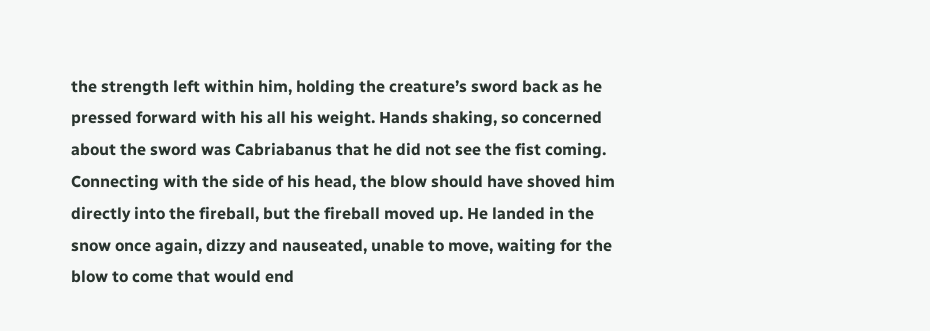the strength left within him, holding the creature’s sword back as he pressed forward with his all his weight. Hands shaking, so concerned about the sword was Cabriabanus that he did not see the fist coming. Connecting with the side of his head, the blow should have shoved him directly into the fireball, but the fireball moved up. He landed in the snow once again, dizzy and nauseated, unable to move, waiting for the blow to come that would end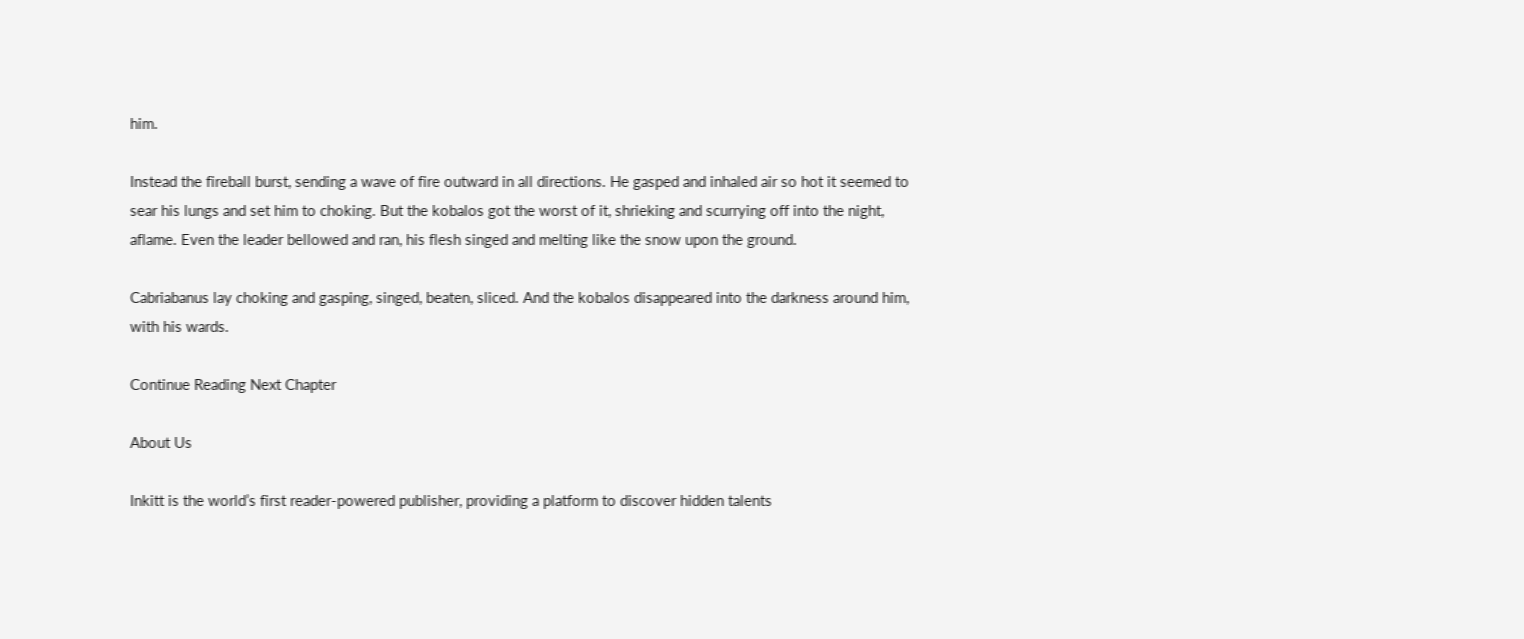him.

Instead the fireball burst, sending a wave of fire outward in all directions. He gasped and inhaled air so hot it seemed to sear his lungs and set him to choking. But the kobalos got the worst of it, shrieking and scurrying off into the night, aflame. Even the leader bellowed and ran, his flesh singed and melting like the snow upon the ground.

Cabriabanus lay choking and gasping, singed, beaten, sliced. And the kobalos disappeared into the darkness around him, with his wards.

Continue Reading Next Chapter

About Us

Inkitt is the world’s first reader-powered publisher, providing a platform to discover hidden talents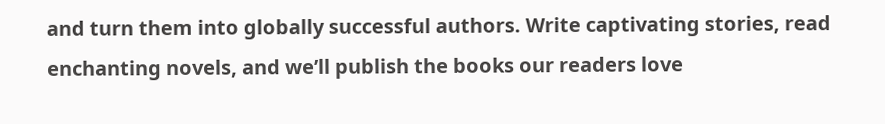and turn them into globally successful authors. Write captivating stories, read enchanting novels, and we’ll publish the books our readers love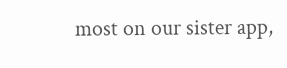most on our sister app,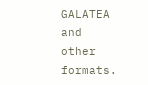GALATEA and other formats.